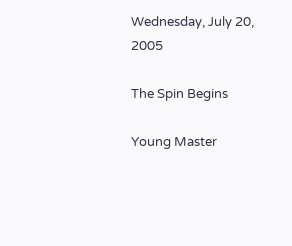Wednesday, July 20, 2005

The Spin Begins

Young Master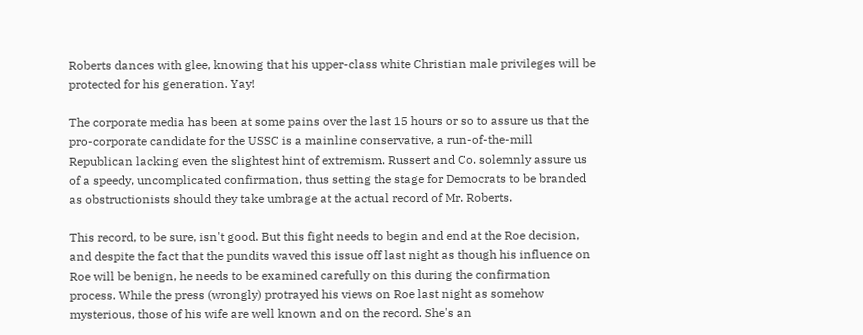Roberts dances with glee, knowing that his upper-class white Christian male privileges will be protected for his generation. Yay!

The corporate media has been at some pains over the last 15 hours or so to assure us that the pro-corporate candidate for the USSC is a mainline conservative, a run-of-the-mill Republican lacking even the slightest hint of extremism. Russert and Co. solemnly assure us of a speedy, uncomplicated confirmation, thus setting the stage for Democrats to be branded as obstructionists should they take umbrage at the actual record of Mr. Roberts.

This record, to be sure, isn't good. But this fight needs to begin and end at the Roe decision, and despite the fact that the pundits waved this issue off last night as though his influence on Roe will be benign, he needs to be examined carefully on this during the confirmation process. While the press (wrongly) protrayed his views on Roe last night as somehow mysterious, those of his wife are well known and on the record. She's an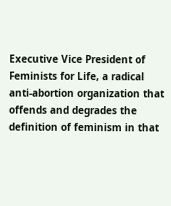Executive Vice President of Feminists for Life, a radical anti-abortion organization that offends and degrades the definition of feminism in that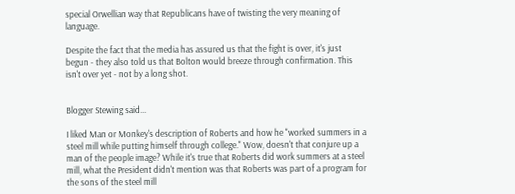special Orwellian way that Republicans have of twisting the very meaning of language.

Despite the fact that the media has assured us that the fight is over, it's just begun - they also told us that Bolton would breeze through confirmation. This isn't over yet - not by a long shot.


Blogger Stewing said...

I liked Man or Monkey's description of Roberts and how he "worked summers in a steel mill while putting himself through college." Wow, doesn't that conjure up a man of the people image? While it's true that Roberts did work summers at a steel mill, what the President didn't mention was that Roberts was part of a program for the sons of the steel mill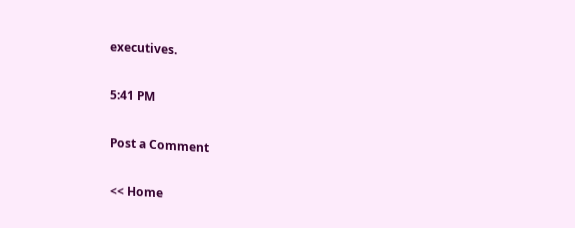executives.

5:41 PM

Post a Comment

<< Home